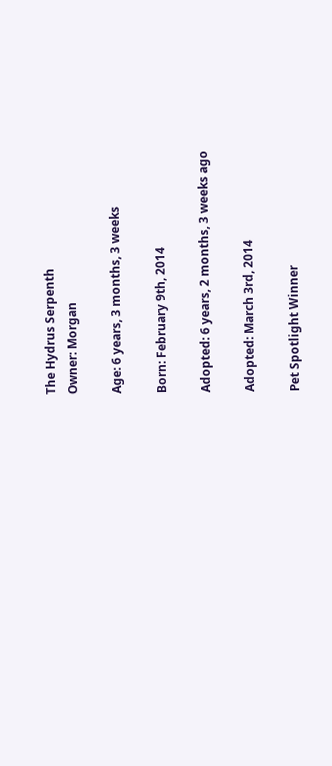The Hydrus Serpenth
Owner: Morgan

Age: 6 years, 3 months, 3 weeks

Born: February 9th, 2014

Adopted: 6 years, 2 months, 3 weeks ago

Adopted: March 3rd, 2014

Pet Spotlight Winner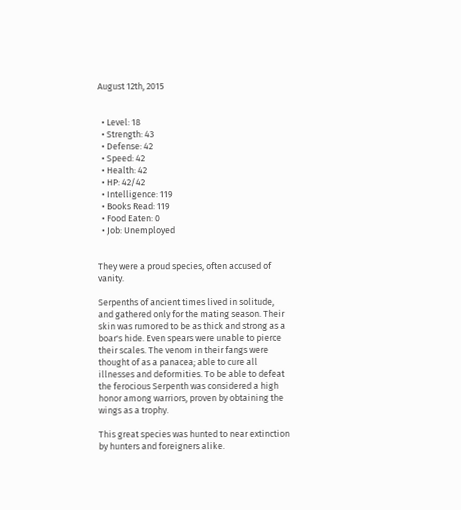August 12th, 2015


  • Level: 18
  • Strength: 43
  • Defense: 42
  • Speed: 42
  • Health: 42
  • HP: 42/42
  • Intelligence: 119
  • Books Read: 119
  • Food Eaten: 0
  • Job: Unemployed


They were a proud species, often accused of vanity.

Serpenths of ancient times lived in solitude, and gathered only for the mating season. Their skin was rumored to be as thick and strong as a boar's hide. Even spears were unable to pierce their scales. The venom in their fangs were thought of as a panacea; able to cure all illnesses and deformities. To be able to defeat the ferocious Serpenth was considered a high honor among warriors, proven by obtaining the wings as a trophy.

This great species was hunted to near extinction by hunters and foreigners alike.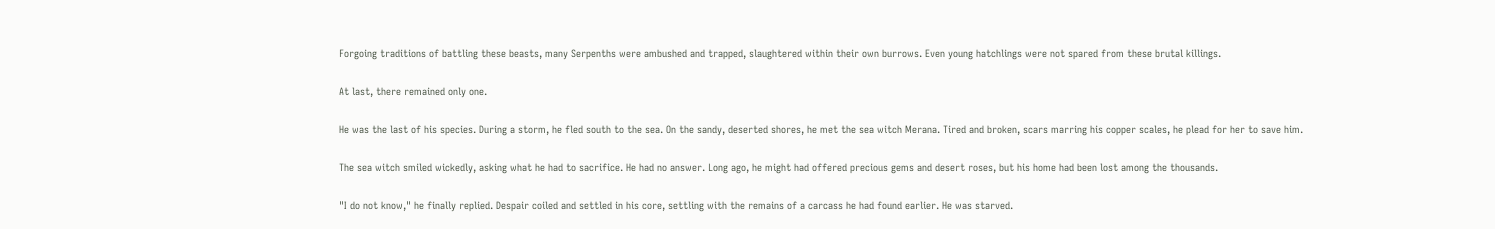Forgoing traditions of battling these beasts, many Serpenths were ambushed and trapped, slaughtered within their own burrows. Even young hatchlings were not spared from these brutal killings.

At last, there remained only one.

He was the last of his species. During a storm, he fled south to the sea. On the sandy, deserted shores, he met the sea witch Merana. Tired and broken, scars marring his copper scales, he plead for her to save him.

The sea witch smiled wickedly, asking what he had to sacrifice. He had no answer. Long ago, he might had offered precious gems and desert roses, but his home had been lost among the thousands.

"I do not know," he finally replied. Despair coiled and settled in his core, settling with the remains of a carcass he had found earlier. He was starved.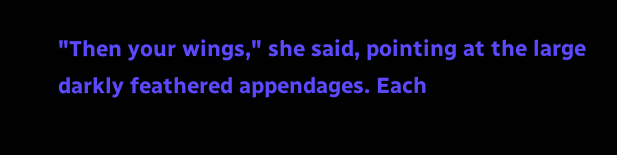"Then your wings," she said, pointing at the large darkly feathered appendages. Each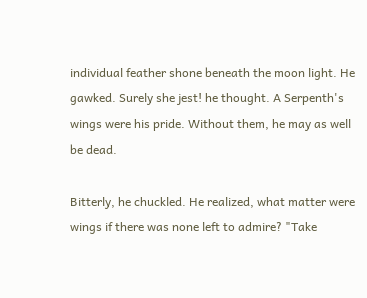individual feather shone beneath the moon light. He gawked. Surely she jest! he thought. A Serpenth's wings were his pride. Without them, he may as well be dead.

Bitterly, he chuckled. He realized, what matter were wings if there was none left to admire? "Take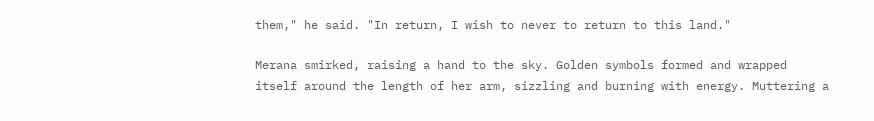them," he said. "In return, I wish to never to return to this land."

Merana smirked, raising a hand to the sky. Golden symbols formed and wrapped itself around the length of her arm, sizzling and burning with energy. Muttering a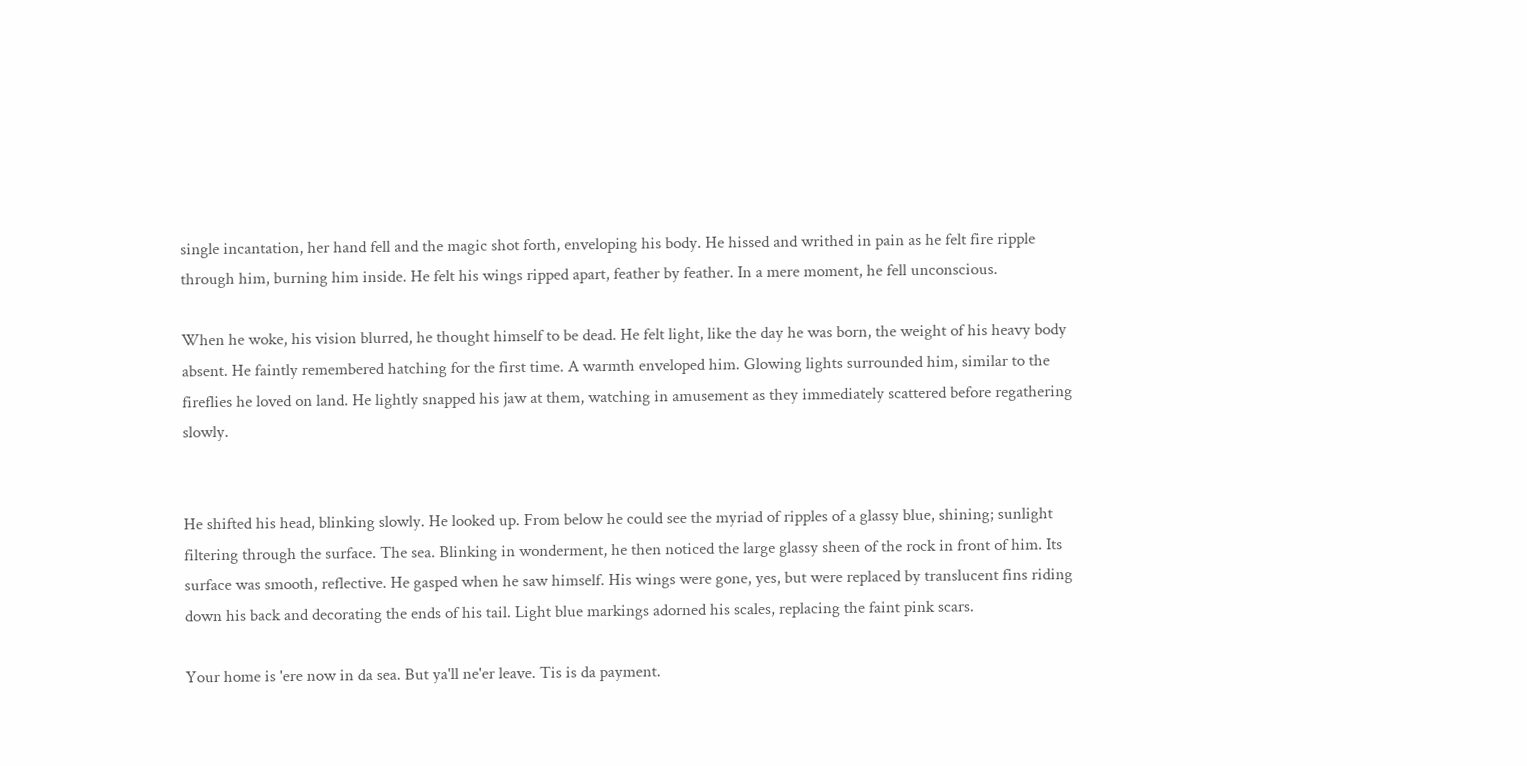single incantation, her hand fell and the magic shot forth, enveloping his body. He hissed and writhed in pain as he felt fire ripple through him, burning him inside. He felt his wings ripped apart, feather by feather. In a mere moment, he fell unconscious.

When he woke, his vision blurred, he thought himself to be dead. He felt light, like the day he was born, the weight of his heavy body absent. He faintly remembered hatching for the first time. A warmth enveloped him. Glowing lights surrounded him, similar to the fireflies he loved on land. He lightly snapped his jaw at them, watching in amusement as they immediately scattered before regathering slowly.


He shifted his head, blinking slowly. He looked up. From below he could see the myriad of ripples of a glassy blue, shining; sunlight filtering through the surface. The sea. Blinking in wonderment, he then noticed the large glassy sheen of the rock in front of him. Its surface was smooth, reflective. He gasped when he saw himself. His wings were gone, yes, but were replaced by translucent fins riding down his back and decorating the ends of his tail. Light blue markings adorned his scales, replacing the faint pink scars.

Your home is 'ere now in da sea. But ya'll ne'er leave. Tis is da payment.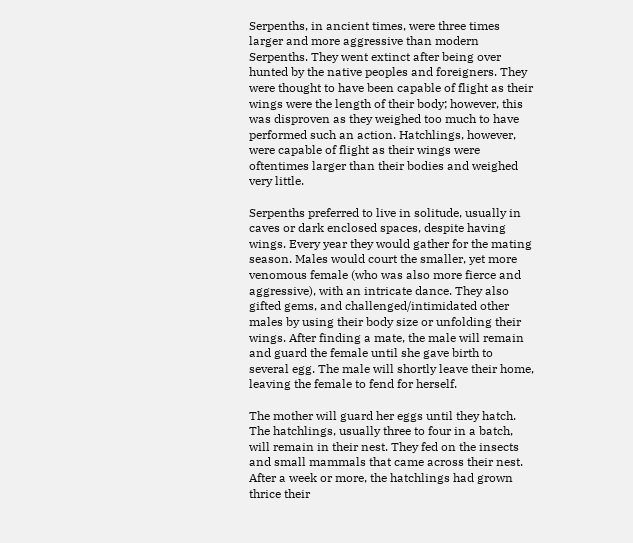Serpenths, in ancient times, were three times larger and more aggressive than modern Serpenths. They went extinct after being over hunted by the native peoples and foreigners. They were thought to have been capable of flight as their wings were the length of their body; however, this was disproven as they weighed too much to have performed such an action. Hatchlings, however, were capable of flight as their wings were oftentimes larger than their bodies and weighed very little.

Serpenths preferred to live in solitude, usually in caves or dark enclosed spaces, despite having wings. Every year they would gather for the mating season. Males would court the smaller, yet more venomous female (who was also more fierce and aggressive), with an intricate dance. They also gifted gems, and challenged/intimidated other males by using their body size or unfolding their wings. After finding a mate, the male will remain and guard the female until she gave birth to several egg. The male will shortly leave their home, leaving the female to fend for herself.

The mother will guard her eggs until they hatch. The hatchlings, usually three to four in a batch, will remain in their nest. They fed on the insects and small mammals that came across their nest. After a week or more, the hatchlings had grown thrice their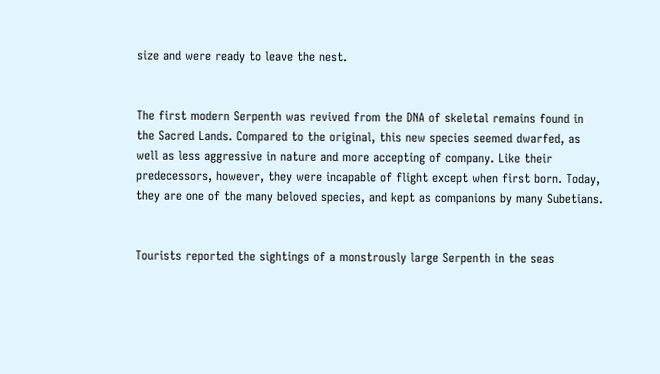size and were ready to leave the nest.


The first modern Serpenth was revived from the DNA of skeletal remains found in the Sacred Lands. Compared to the original, this new species seemed dwarfed, as well as less aggressive in nature and more accepting of company. Like their predecessors, however, they were incapable of flight except when first born. Today, they are one of the many beloved species, and kept as companions by many Subetians.


Tourists reported the sightings of a monstrously large Serpenth in the seas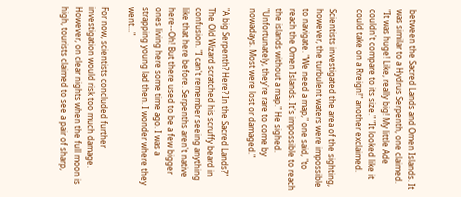between the Sacred Lands and Omen Islands. It was similar to a Hydrus Serpenth, one claimed. "It was huge! Like, really big! My little Ade couldn't compare to its size." "It looked like it could take on a Rreign!" another exclaimed.

Scientists investigated the area of the sighting, however, the turbulent waters were impossible to navigate. "We need a map," one said, "to reach the Omen Islands. It's impossible to reach the islands without a map." He sighed. "Unfortunately, they're rare to come by nowadays. Most were lost or damaged."

"A big Serpenth? Here? In the Sacred Lands?" The Old Wizard scratched his scruffy beard in confusion. "I can't remember seeing anything like that here before. Serpenths aren't native here--Oh! But there used to be a few bigger ones living here some time ago. I was a strapping young lad then. I wonder where they went..."

For now, scientists concluded further investigation would risk too much damage. However, on clear nights when the full moon is high, tourists claimed to see a pair of sharp,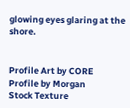glowing eyes glaring at the shore.


Profile Art by CORE
Profile by Morgan
Stock Texture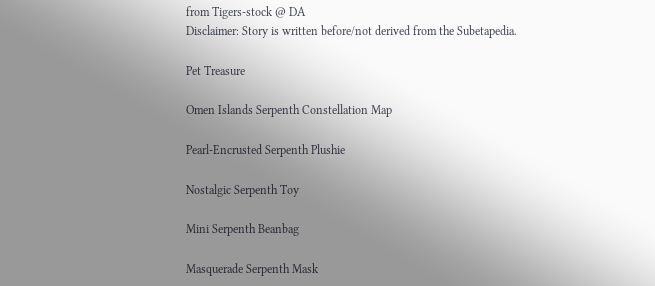from Tigers-stock @ DA
Disclaimer: Story is written before/not derived from the Subetapedia.

Pet Treasure

Omen Islands Serpenth Constellation Map

Pearl-Encrusted Serpenth Plushie

Nostalgic Serpenth Toy

Mini Serpenth Beanbag

Masquerade Serpenth Mask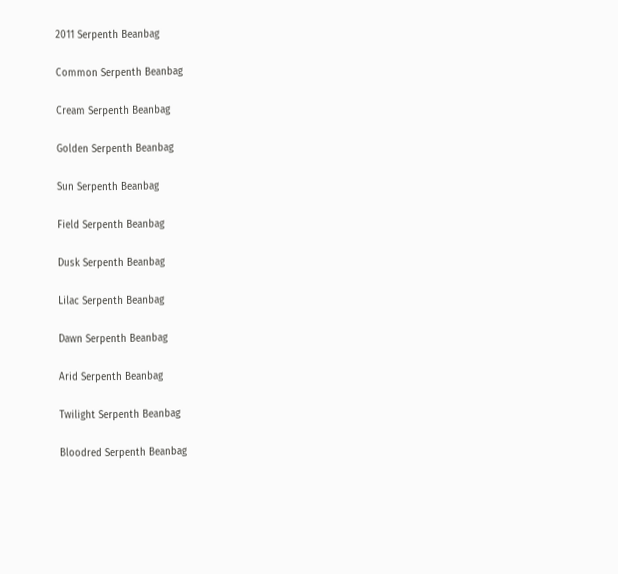2011 Serpenth Beanbag

Common Serpenth Beanbag

Cream Serpenth Beanbag

Golden Serpenth Beanbag

Sun Serpenth Beanbag

Field Serpenth Beanbag

Dusk Serpenth Beanbag

Lilac Serpenth Beanbag

Dawn Serpenth Beanbag

Arid Serpenth Beanbag

Twilight Serpenth Beanbag

Bloodred Serpenth Beanbag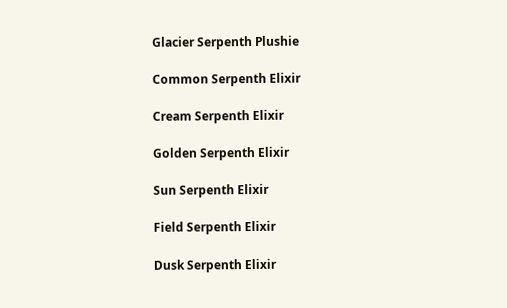Glacier Serpenth Plushie

Common Serpenth Elixir

Cream Serpenth Elixir

Golden Serpenth Elixir

Sun Serpenth Elixir

Field Serpenth Elixir

Dusk Serpenth Elixir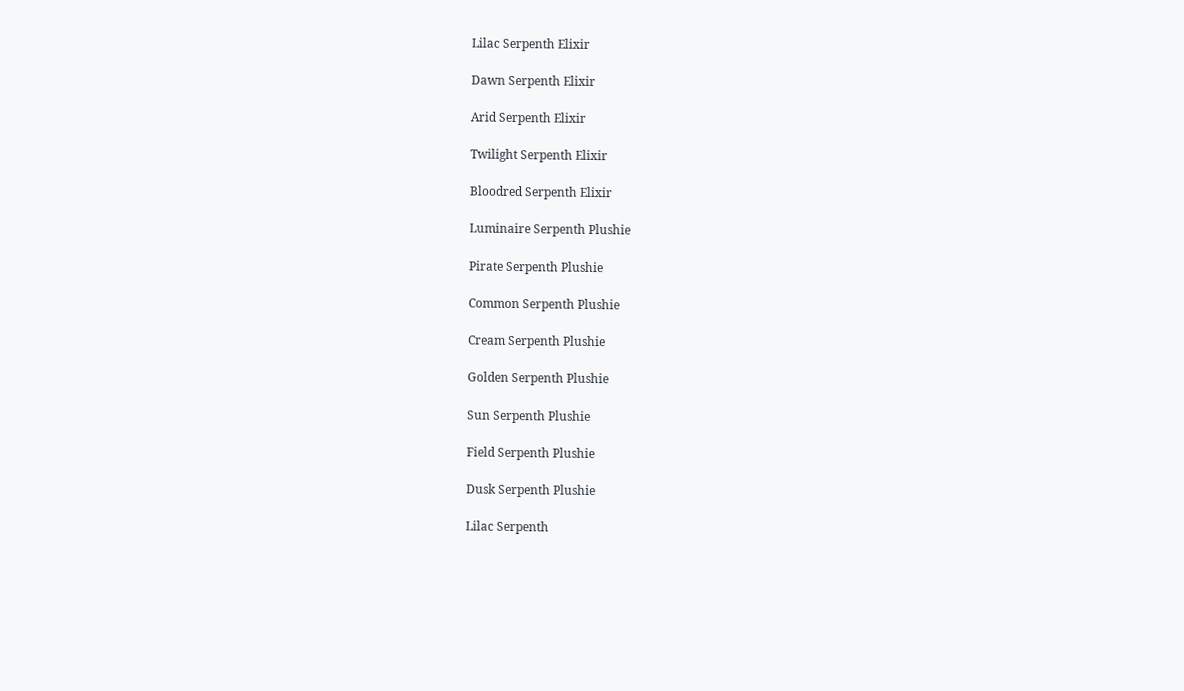Lilac Serpenth Elixir

Dawn Serpenth Elixir

Arid Serpenth Elixir

Twilight Serpenth Elixir

Bloodred Serpenth Elixir

Luminaire Serpenth Plushie

Pirate Serpenth Plushie

Common Serpenth Plushie

Cream Serpenth Plushie

Golden Serpenth Plushie

Sun Serpenth Plushie

Field Serpenth Plushie

Dusk Serpenth Plushie

Lilac Serpenth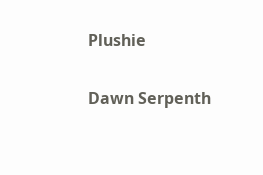Plushie

Dawn Serpenth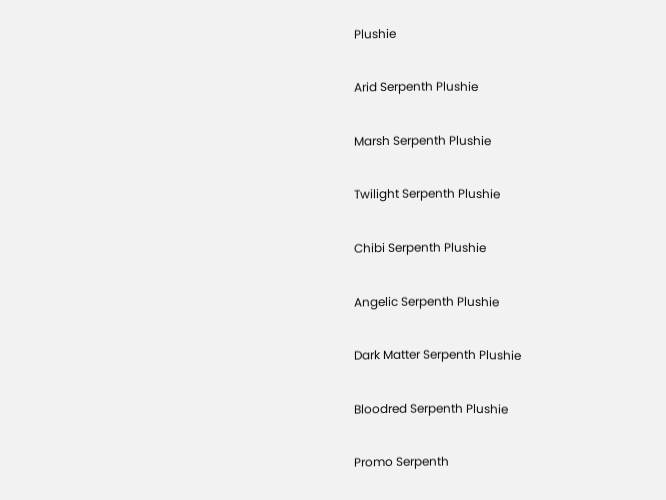Plushie

Arid Serpenth Plushie

Marsh Serpenth Plushie

Twilight Serpenth Plushie

Chibi Serpenth Plushie

Angelic Serpenth Plushie

Dark Matter Serpenth Plushie

Bloodred Serpenth Plushie

Promo Serpenth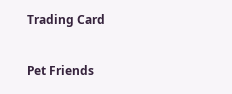Trading Card

Pet Friends